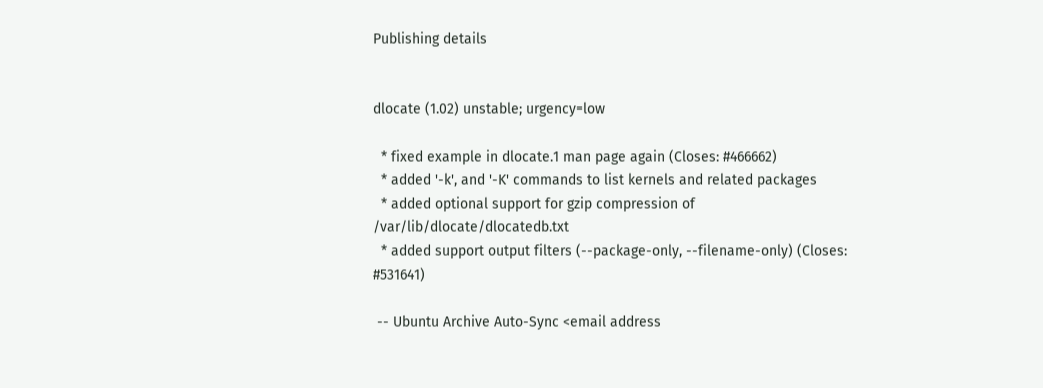Publishing details


dlocate (1.02) unstable; urgency=low

  * fixed example in dlocate.1 man page again (Closes: #466662)
  * added '-k', and '-K' commands to list kernels and related packages
  * added optional support for gzip compression of /var/lib/dlocate/dlocatedb.txt
  * added support output filters (--package-only, --filename-only) (Closes: #531641)

 -- Ubuntu Archive Auto-Sync <email address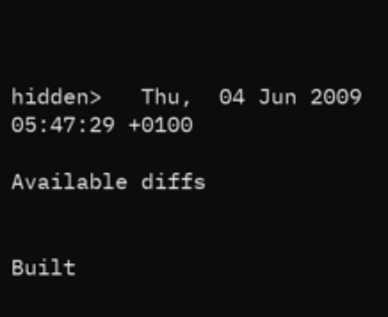hidden>   Thu,  04 Jun 2009 05:47:29 +0100

Available diffs


Built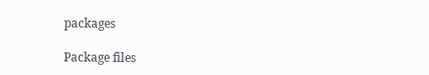packages

Package files